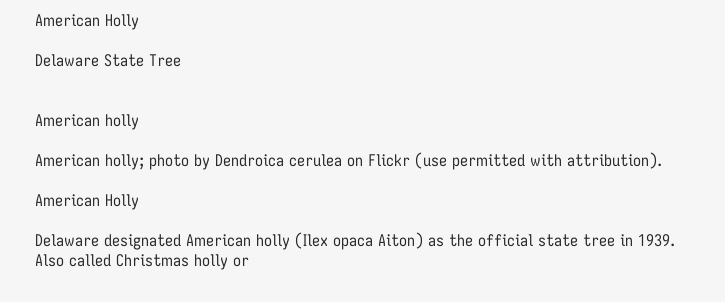American Holly

Delaware State Tree


American holly

American holly; photo by Dendroica cerulea on Flickr (use permitted with attribution).

American Holly

Delaware designated American holly (Ilex opaca Aiton) as the official state tree in 1939. Also called Christmas holly or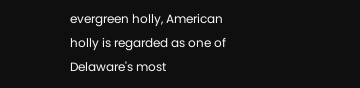evergreen holly, American holly is regarded as one of Delaware's most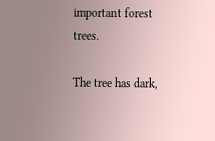important forest trees.

The tree has dark,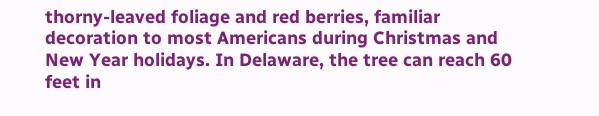thorny-leaved foliage and red berries, familiar decoration to most Americans during Christmas and New Year holidays. In Delaware, the tree can reach 60 feet in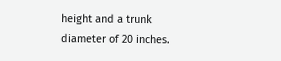height and a trunk diameter of 20 inches.